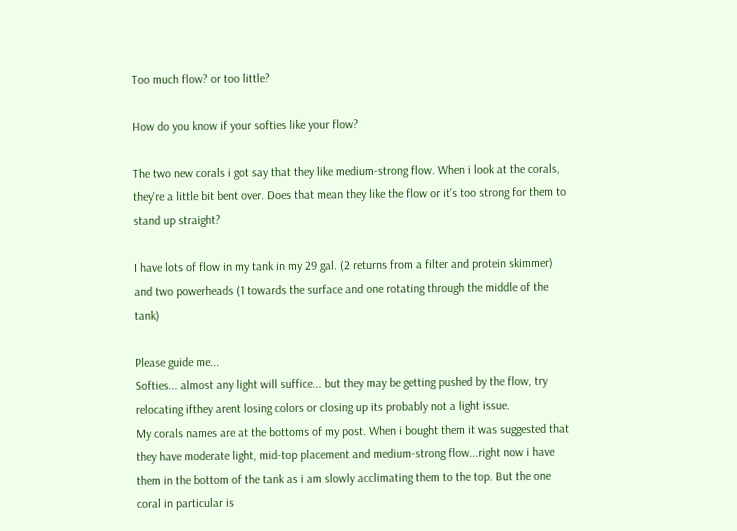Too much flow? or too little?

How do you know if your softies like your flow?

The two new corals i got say that they like medium-strong flow. When i look at the corals, they're a little bit bent over. Does that mean they like the flow or it's too strong for them to stand up straight?

I have lots of flow in my tank in my 29 gal. (2 returns from a filter and protein skimmer) and two powerheads (1 towards the surface and one rotating through the middle of the tank)

Please guide me...
Softies... almost any light will suffice... but they may be getting pushed by the flow, try relocating ifthey arent losing colors or closing up its probably not a light issue.
My corals names are at the bottoms of my post. When i bought them it was suggested that they have moderate light, mid-top placement and medium-strong flow...right now i have them in the bottom of the tank as i am slowly acclimating them to the top. But the one coral in particular is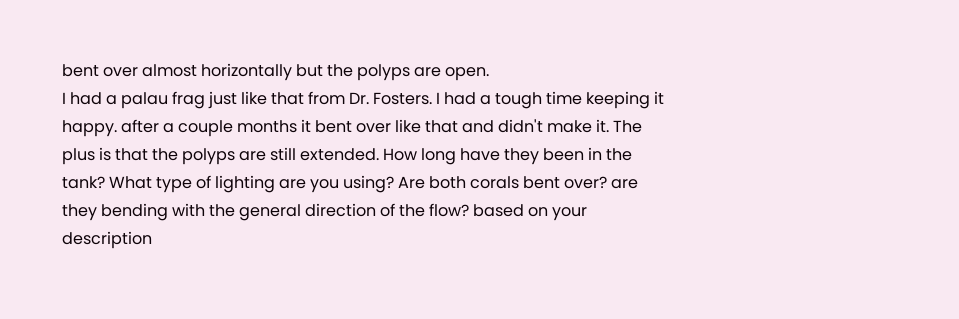bent over almost horizontally but the polyps are open.
I had a palau frag just like that from Dr. Fosters. I had a tough time keeping it happy. after a couple months it bent over like that and didn't make it. The plus is that the polyps are still extended. How long have they been in the tank? What type of lighting are you using? Are both corals bent over? are they bending with the general direction of the flow? based on your description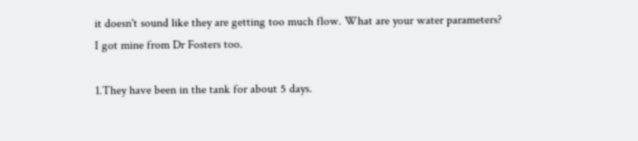it doesn't sound like they are getting too much flow. What are your water parameters?
I got mine from Dr Fosters too.

1.They have been in the tank for about 5 days.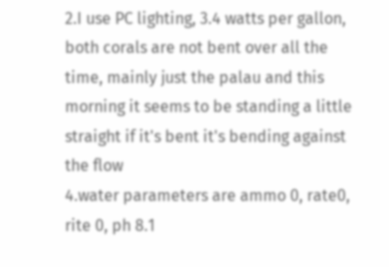2.I use PC lighting, 3.4 watts per gallon, both corals are not bent over all the time, mainly just the palau and this morning it seems to be standing a little straight if it's bent it's bending against the flow
4.water parameters are ammo 0, rate0, rite 0, ph 8.1